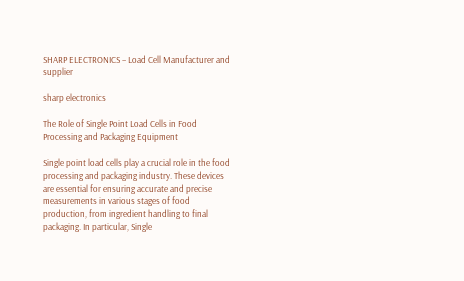SHARP ELECTRONICS – Load Cell Manufacturer and supplier

sharp electronics

The Role of Single Point Load Cells in Food Processing and Packaging Equipment

Single point load cells play a crucial role in the food processing and packaging industry. These devices are essential for ensuring accurate and precise measurements in various stages of food production, from ingredient handling to final packaging. In particular, Single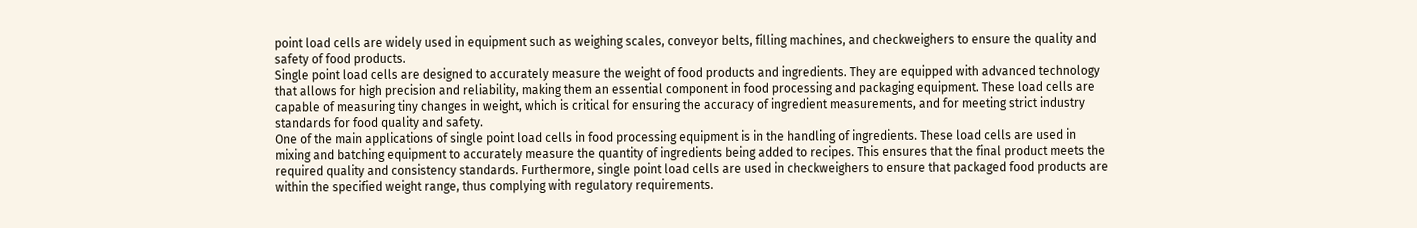point load cells are widely used in equipment such as weighing scales, conveyor belts, filling machines, and checkweighers to ensure the quality and safety of food products.
Single point load cells are designed to accurately measure the weight of food products and ingredients. They are equipped with advanced technology that allows for high precision and reliability, making them an essential component in food processing and packaging equipment. These load cells are capable of measuring tiny changes in weight, which is critical for ensuring the accuracy of ingredient measurements, and for meeting strict industry standards for food quality and safety.
One of the main applications of single point load cells in food processing equipment is in the handling of ingredients. These load cells are used in mixing and batching equipment to accurately measure the quantity of ingredients being added to recipes. This ensures that the final product meets the required quality and consistency standards. Furthermore, single point load cells are used in checkweighers to ensure that packaged food products are within the specified weight range, thus complying with regulatory requirements.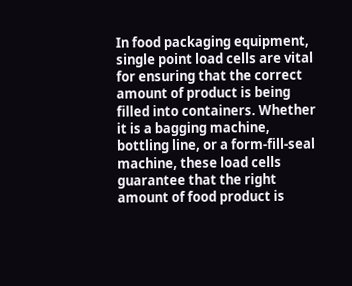In food packaging equipment, single point load cells are vital for ensuring that the correct amount of product is being filled into containers. Whether it is a bagging machine, bottling line, or a form-fill-seal machine, these load cells guarantee that the right amount of food product is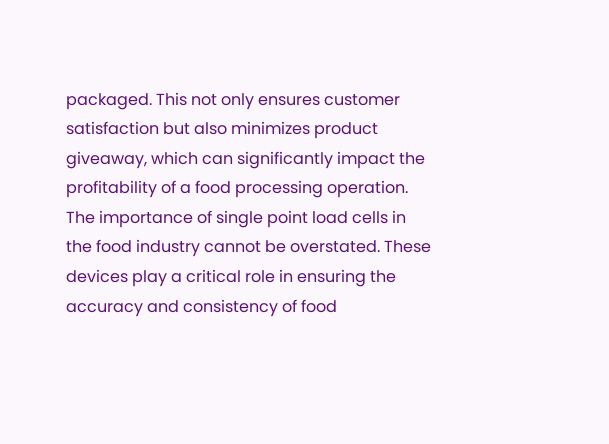packaged. This not only ensures customer satisfaction but also minimizes product giveaway, which can significantly impact the profitability of a food processing operation.
The importance of single point load cells in the food industry cannot be overstated. These devices play a critical role in ensuring the accuracy and consistency of food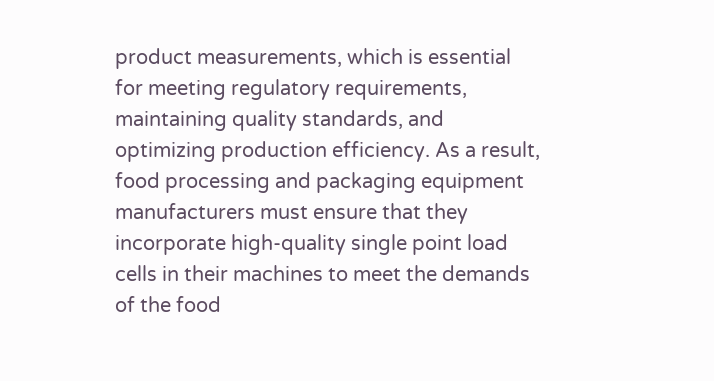product measurements, which is essential for meeting regulatory requirements, maintaining quality standards, and optimizing production efficiency. As a result, food processing and packaging equipment manufacturers must ensure that they incorporate high-quality single point load cells in their machines to meet the demands of the food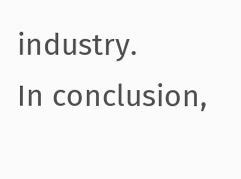industry.
In conclusion,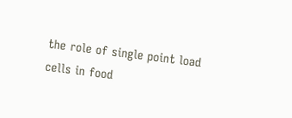the role of single point load cells in food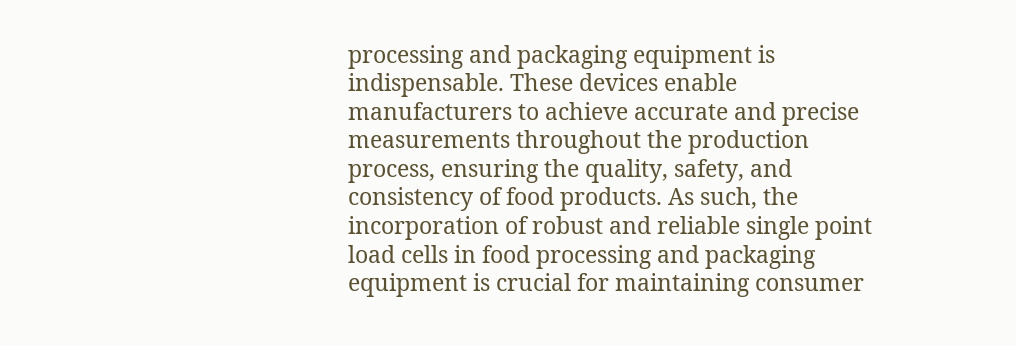processing and packaging equipment is indispensable. These devices enable manufacturers to achieve accurate and precise measurements throughout the production process, ensuring the quality, safety, and consistency of food products. As such, the incorporation of robust and reliable single point load cells in food processing and packaging equipment is crucial for maintaining consumer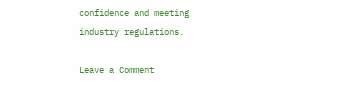confidence and meeting industry regulations.

Leave a Comment